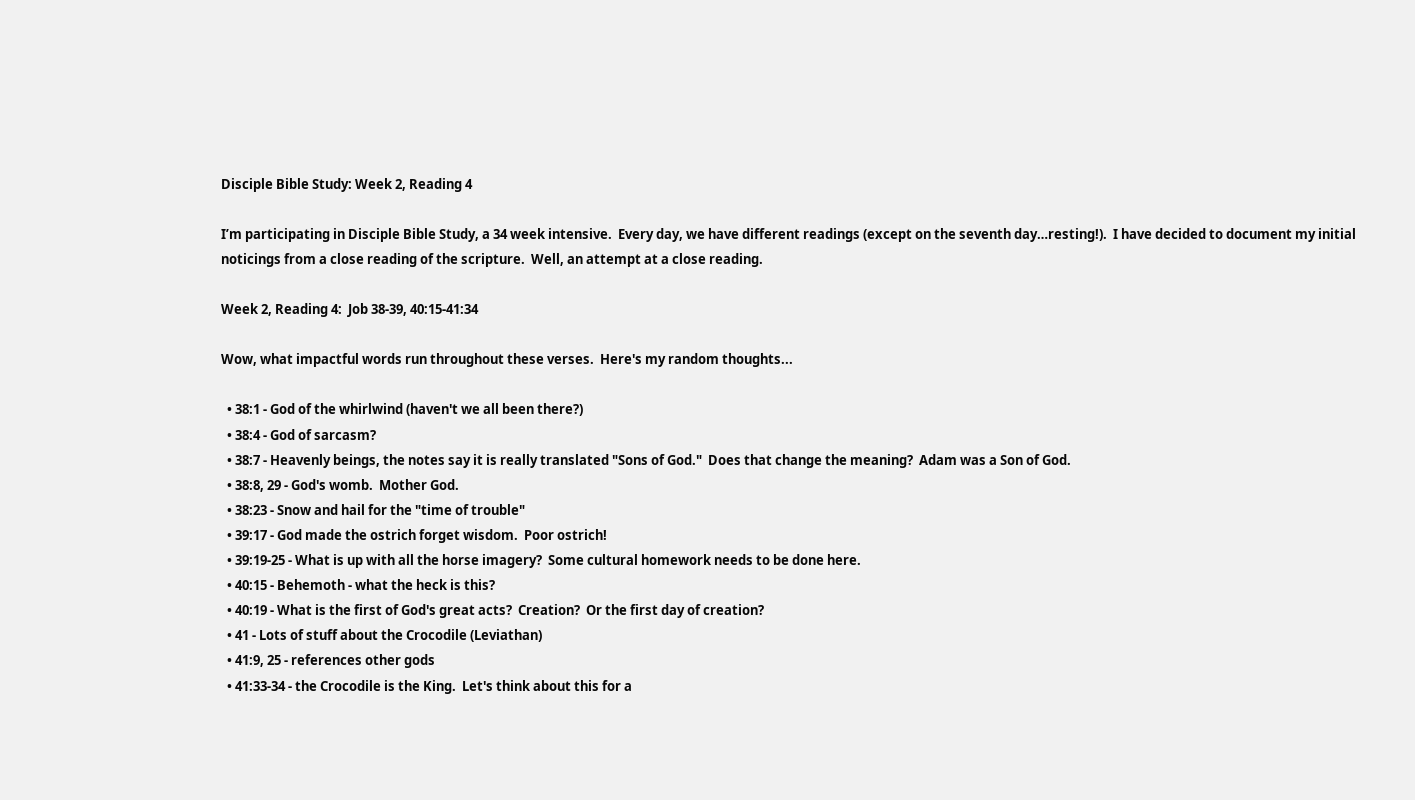Disciple Bible Study: Week 2, Reading 4

I’m participating in Disciple Bible Study, a 34 week intensive.  Every day, we have different readings (except on the seventh day…resting!).  I have decided to document my initial noticings from a close reading of the scripture.  Well, an attempt at a close reading.

Week 2, Reading 4:  Job 38-39, 40:15-41:34

Wow, what impactful words run throughout these verses.  Here's my random thoughts...

  • 38:1 - God of the whirlwind (haven't we all been there?)
  • 38:4 - God of sarcasm?
  • 38:7 - Heavenly beings, the notes say it is really translated "Sons of God."  Does that change the meaning?  Adam was a Son of God.
  • 38:8, 29 - God's womb.  Mother God.
  • 38:23 - Snow and hail for the "time of trouble"
  • 39:17 - God made the ostrich forget wisdom.  Poor ostrich!
  • 39:19-25 - What is up with all the horse imagery?  Some cultural homework needs to be done here.
  • 40:15 - Behemoth - what the heck is this?
  • 40:19 - What is the first of God's great acts?  Creation?  Or the first day of creation?
  • 41 - Lots of stuff about the Crocodile (Leviathan)
  • 41:9, 25 - references other gods
  • 41:33-34 - the Crocodile is the King.  Let's think about this for a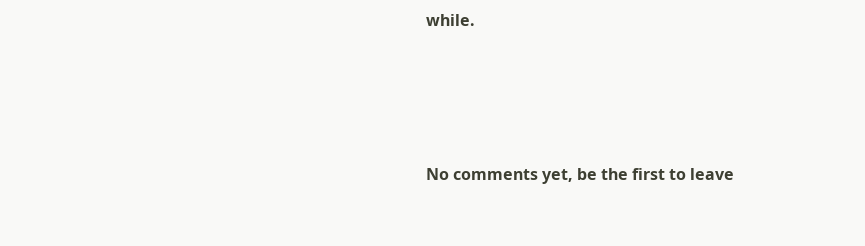while.




No comments yet, be the first to leave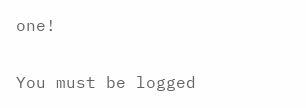one!

You must be logged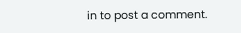in to post a comment.